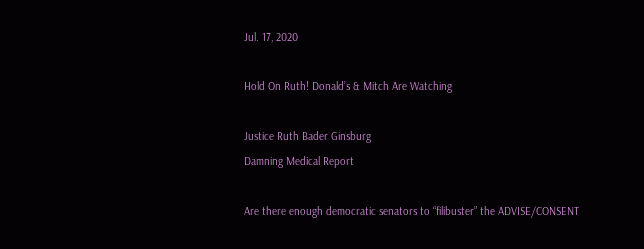Jul. 17, 2020

Hold On Ruth! Donald’s & Mitch Are Watching

Justice Ruth Bader Ginsburg
Damning Medical Report

Are there enough democratic senators to “filibuster” the ADVISE/CONSENT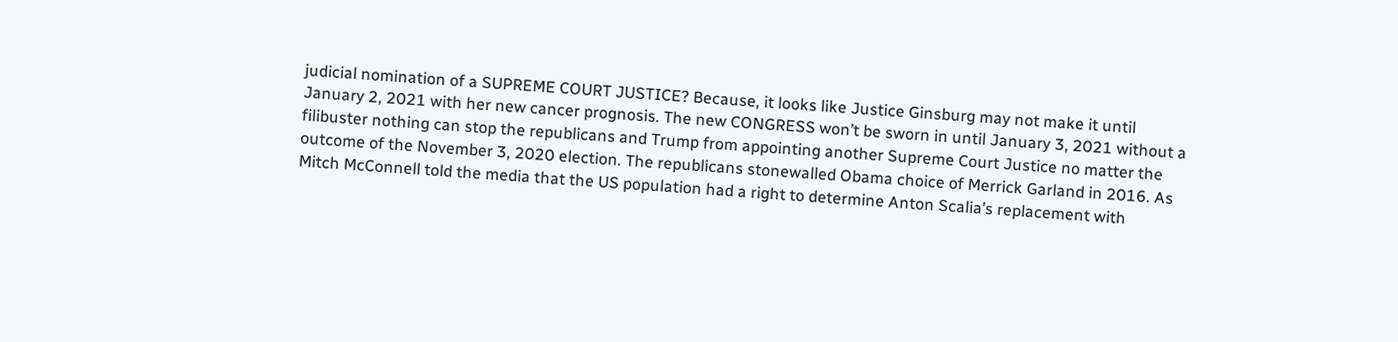judicial nomination of a SUPREME COURT JUSTICE? Because, it looks like Justice Ginsburg may not make it until January 2, 2021 with her new cancer prognosis. The new CONGRESS won’t be sworn in until January 3, 2021 without a filibuster nothing can stop the republicans and Trump from appointing another Supreme Court Justice no matter the outcome of the November 3, 2020 election. The republicans stonewalled Obama choice of Merrick Garland in 2016. As Mitch McConnell told the media that the US population had a right to determine Anton Scalia’s replacement with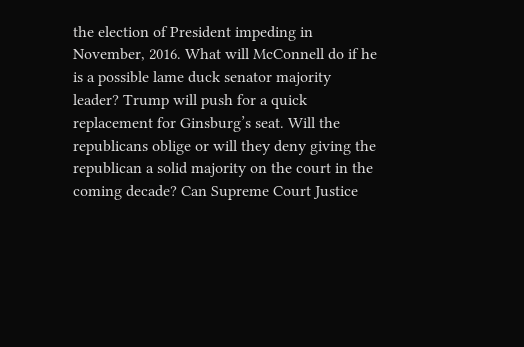the election of President impeding in November, 2016. What will McConnell do if he is a possible lame duck senator majority leader? Trump will push for a quick replacement for Ginsburg’s seat. Will the republicans oblige or will they deny giving the republican a solid majority on the court in the coming decade? Can Supreme Court Justice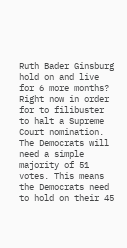Ruth Bader Ginsburg hold on and live for 6 more months? Right now in order for to filibuster to halt a Supreme Court nomination. The Democrats will need a simple majority of 51 votes. This means the Democrats need to hold on their 45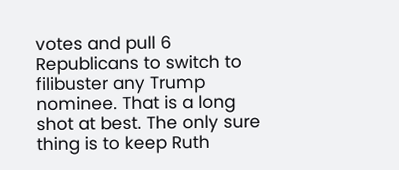votes and pull 6 Republicans to switch to filibuster any Trump nominee. That is a long shot at best. The only sure thing is to keep Ruth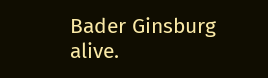Bader Ginsburg alive.